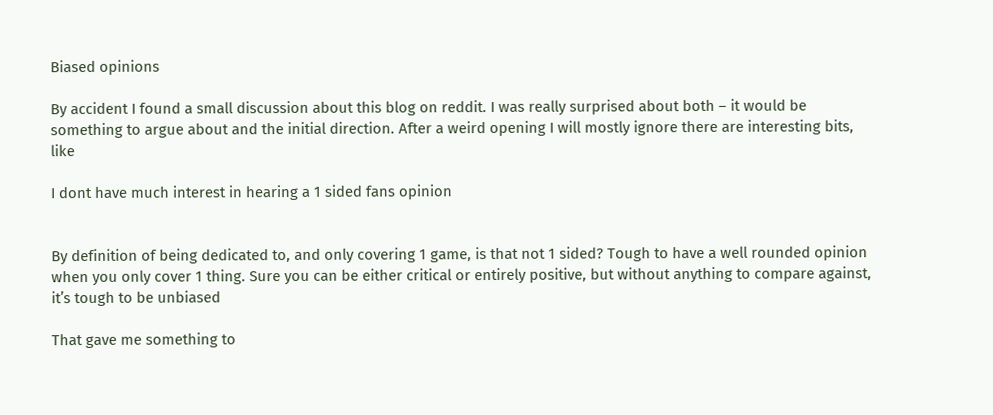Biased opinions

By accident I found a small discussion about this blog on reddit. I was really surprised about both – it would be something to argue about and the initial direction. After a weird opening I will mostly ignore there are interesting bits, like

I dont have much interest in hearing a 1 sided fans opinion


By definition of being dedicated to, and only covering 1 game, is that not 1 sided? Tough to have a well rounded opinion when you only cover 1 thing. Sure you can be either critical or entirely positive, but without anything to compare against, it’s tough to be unbiased

That gave me something to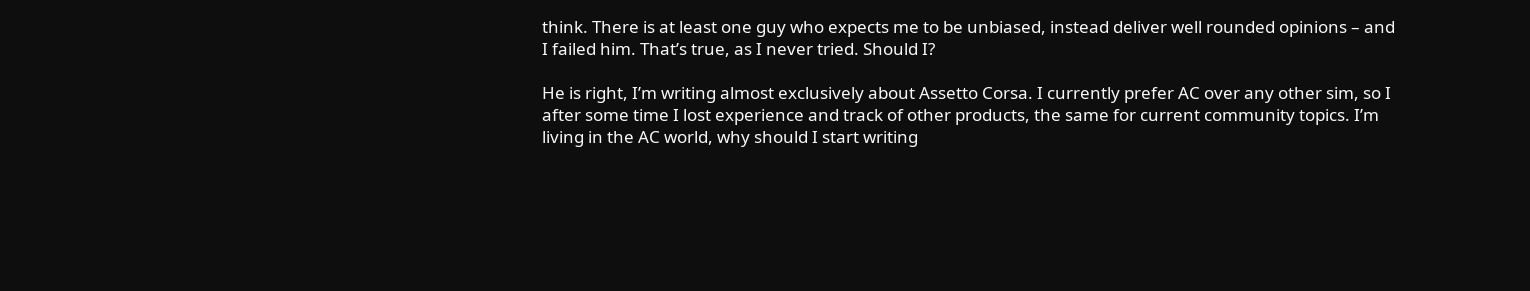think. There is at least one guy who expects me to be unbiased, instead deliver well rounded opinions – and I failed him. That’s true, as I never tried. Should I?

He is right, I’m writing almost exclusively about Assetto Corsa. I currently prefer AC over any other sim, so I after some time I lost experience and track of other products, the same for current community topics. I’m living in the AC world, why should I start writing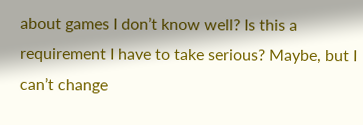about games I don’t know well? Is this a requirement I have to take serious? Maybe, but I can’t change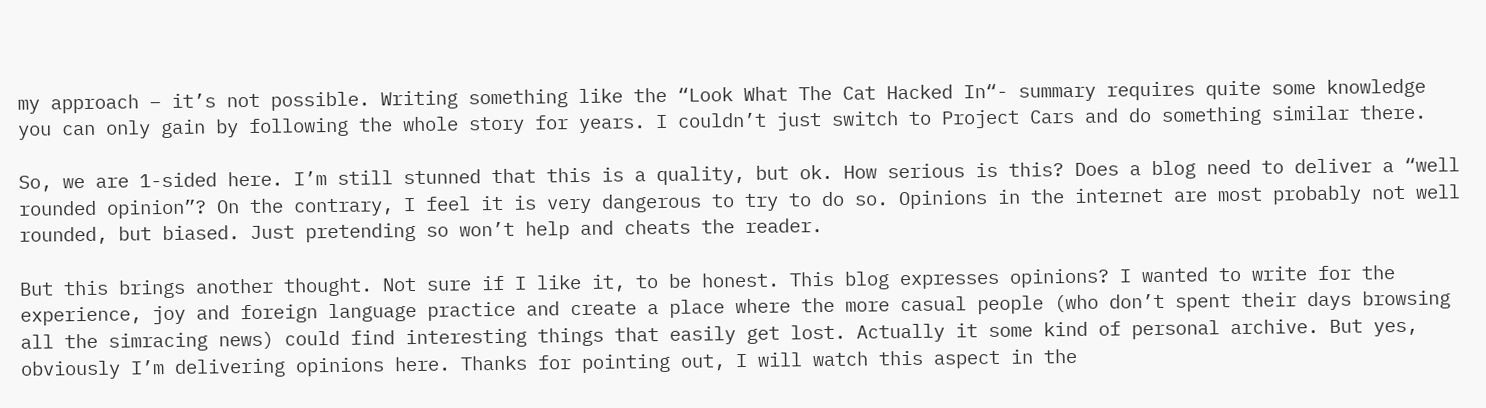my approach – it’s not possible. Writing something like the “Look What The Cat Hacked In“- summary requires quite some knowledge you can only gain by following the whole story for years. I couldn’t just switch to Project Cars and do something similar there.

So, we are 1-sided here. I’m still stunned that this is a quality, but ok. How serious is this? Does a blog need to deliver a “well rounded opinion”? On the contrary, I feel it is very dangerous to try to do so. Opinions in the internet are most probably not well rounded, but biased. Just pretending so won’t help and cheats the reader.

But this brings another thought. Not sure if I like it, to be honest. This blog expresses opinions? I wanted to write for the experience, joy and foreign language practice and create a place where the more casual people (who don’t spent their days browsing all the simracing news) could find interesting things that easily get lost. Actually it some kind of personal archive. But yes, obviously I’m delivering opinions here. Thanks for pointing out, I will watch this aspect in the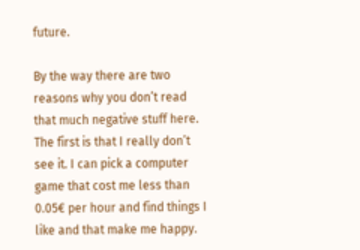future.

By the way there are two reasons why you don’t read that much negative stuff here. The first is that I really don’t see it. I can pick a computer game that cost me less than 0.05€ per hour and find things I like and that make me happy.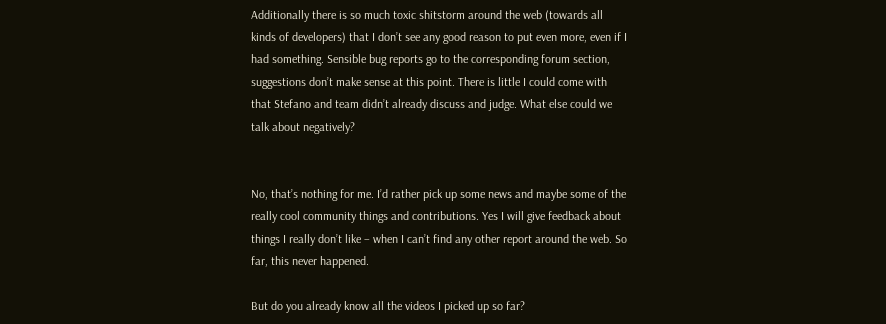Additionally there is so much toxic shitstorm around the web (towards all kinds of developers) that I don’t see any good reason to put even more, even if I had something. Sensible bug reports go to the corresponding forum section, suggestions don’t make sense at this point. There is little I could come with that Stefano and team didn’t already discuss and judge. What else could we talk about negatively?


No, that’s nothing for me. I’d rather pick up some news and maybe some of the really cool community things and contributions. Yes I will give feedback about things I really don’t like – when I can’t find any other report around the web. So far, this never happened.

But do you already know all the videos I picked up so far?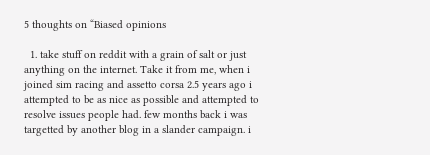5 thoughts on “Biased opinions

  1. take stuff on reddit with a grain of salt or just anything on the internet. Take it from me, when i joined sim racing and assetto corsa 2.5 years ago i attempted to be as nice as possible and attempted to resolve issues people had. few months back i was targetted by another blog in a slander campaign. i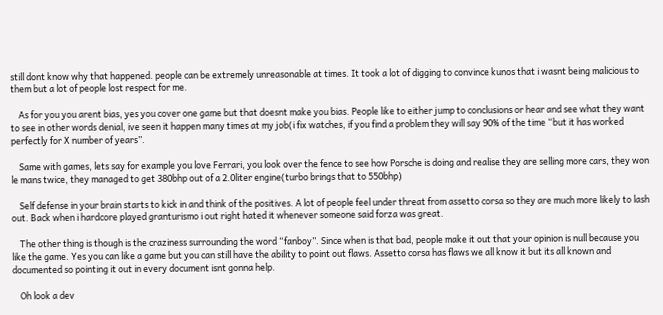still dont know why that happened. people can be extremely unreasonable at times. It took a lot of digging to convince kunos that i wasnt being malicious to them but a lot of people lost respect for me.

    As for you you arent bias, yes you cover one game but that doesnt make you bias. People like to either jump to conclusions or hear and see what they want to see in other words denial, ive seen it happen many times at my job(i fix watches, if you find a problem they will say 90% of the time “but it has worked perfectly for X number of years”.

    Same with games, lets say for example you love Ferrari, you look over the fence to see how Porsche is doing and realise they are selling more cars, they won le mans twice, they managed to get 380bhp out of a 2.0liter engine(turbo brings that to 550bhp)

    Self defense in your brain starts to kick in and think of the positives. A lot of people feel under threat from assetto corsa so they are much more likely to lash out. Back when i hardcore played granturismo i out right hated it whenever someone said forza was great.

    The other thing is though is the craziness surrounding the word “fanboy”. Since when is that bad, people make it out that your opinion is null because you like the game. Yes you can like a game but you can still have the ability to point out flaws. Assetto corsa has flaws we all know it but its all known and documented so pointing it out in every document isnt gonna help.

    Oh look a dev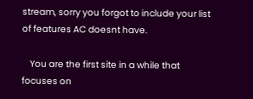stream, sorry you forgot to include your list of features AC doesnt have.

    You are the first site in a while that focuses on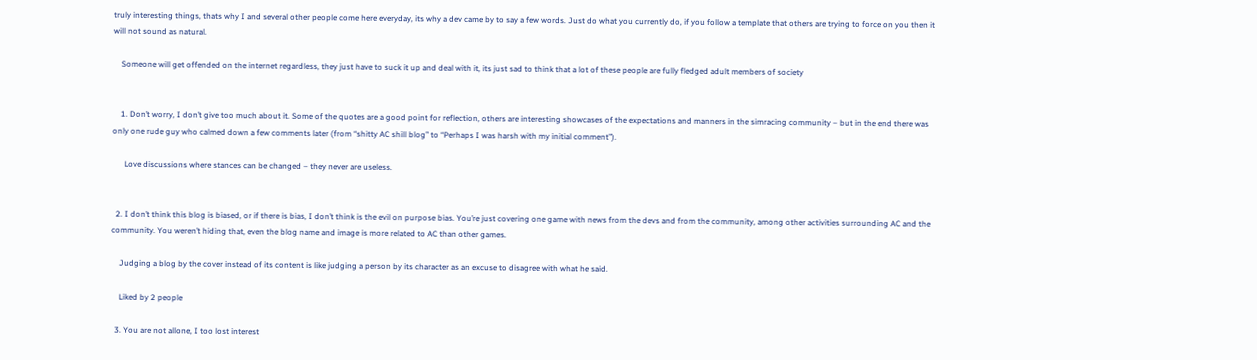truly interesting things, thats why I and several other people come here everyday, its why a dev came by to say a few words. Just do what you currently do, if you follow a template that others are trying to force on you then it will not sound as natural.

    Someone will get offended on the internet regardless, they just have to suck it up and deal with it, its just sad to think that a lot of these people are fully fledged adult members of society


    1. Don’t worry, I don’t give too much about it. Some of the quotes are a good point for reflection, others are interesting showcases of the expectations and manners in the simracing community – but in the end there was only one rude guy who calmed down a few comments later (from “shitty AC shill blog” to “Perhaps I was harsh with my initial comment”).

      Love discussions where stances can be changed – they never are useless.


  2. I don’t think this blog is biased, or if there is bias, I don’t think is the evil on purpose bias. You’re just covering one game with news from the devs and from the community, among other activities surrounding AC and the community. You weren’t hiding that, even the blog name and image is more related to AC than other games.

    Judging a blog by the cover instead of its content is like judging a person by its character as an excuse to disagree with what he said.

    Liked by 2 people

  3. You are not allone, I too lost interest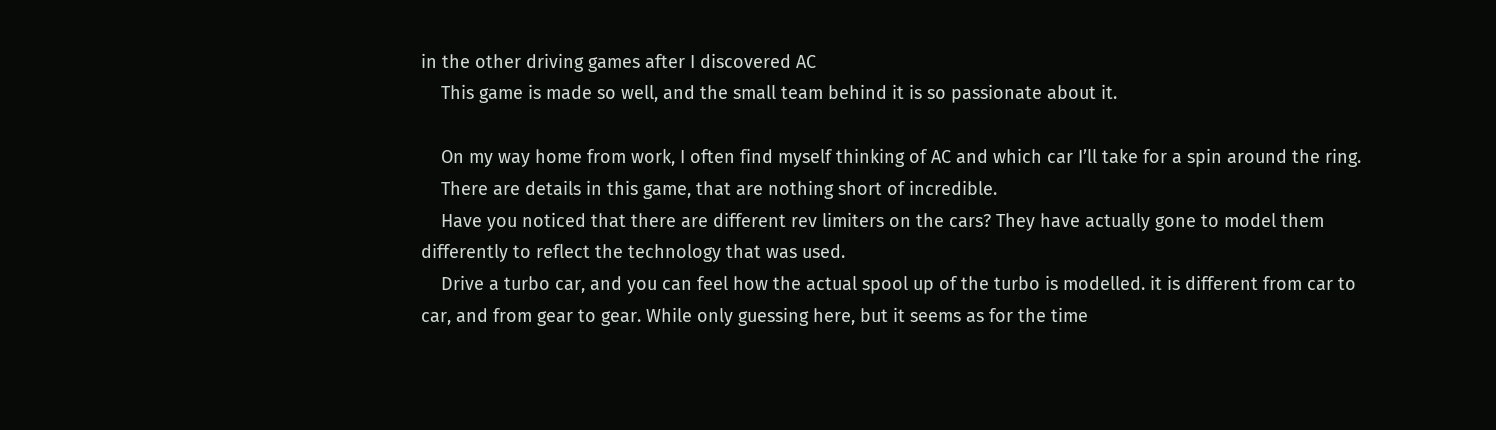in the other driving games after I discovered AC
    This game is made so well, and the small team behind it is so passionate about it.

    On my way home from work, I often find myself thinking of AC and which car I’ll take for a spin around the ring.
    There are details in this game, that are nothing short of incredible.
    Have you noticed that there are different rev limiters on the cars? They have actually gone to model them differently to reflect the technology that was used.
    Drive a turbo car, and you can feel how the actual spool up of the turbo is modelled. it is different from car to car, and from gear to gear. While only guessing here, but it seems as for the time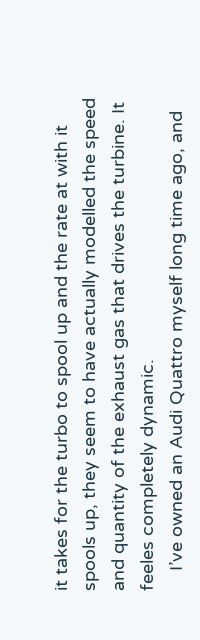it takes for the turbo to spool up and the rate at with it spools up, they seem to have actually modelled the speed and quantity of the exhaust gas that drives the turbine. It feeles completely dynamic.
    I’ve owned an Audi Quattro myself long time ago, and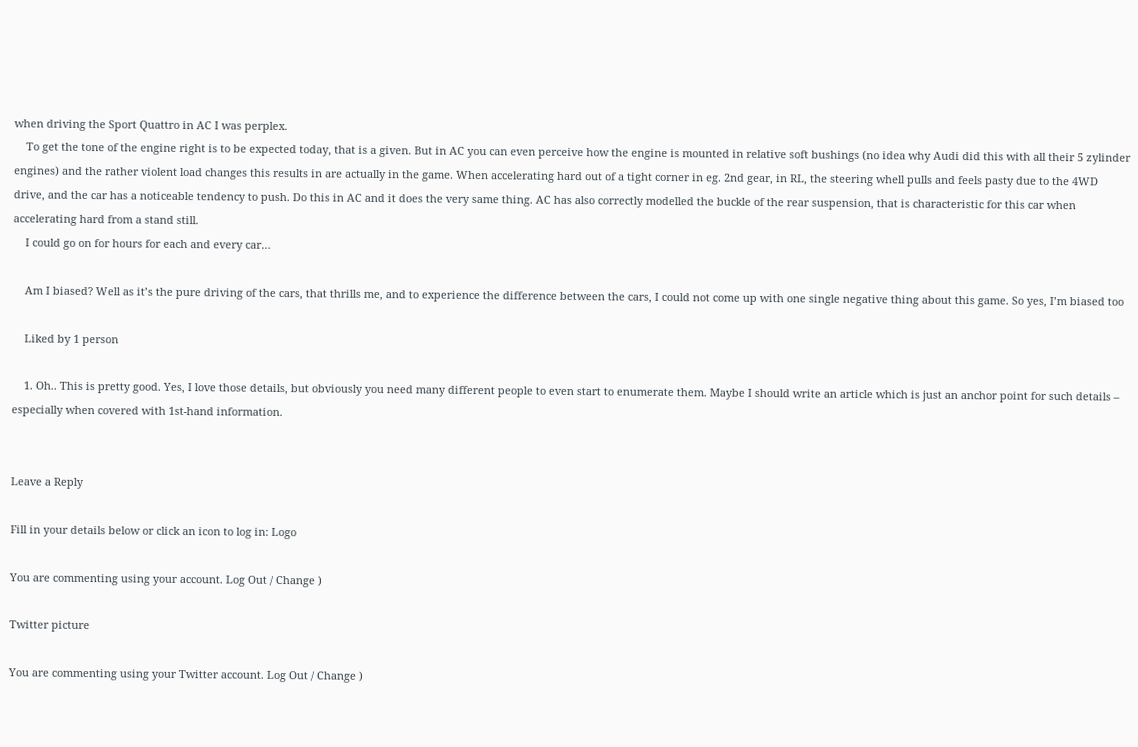when driving the Sport Quattro in AC I was perplex.
    To get the tone of the engine right is to be expected today, that is a given. But in AC you can even perceive how the engine is mounted in relative soft bushings (no idea why Audi did this with all their 5 zylinder engines) and the rather violent load changes this results in are actually in the game. When accelerating hard out of a tight corner in eg. 2nd gear, in RL, the steering whell pulls and feels pasty due to the 4WD drive, and the car has a noticeable tendency to push. Do this in AC and it does the very same thing. AC has also correctly modelled the buckle of the rear suspension, that is characteristic for this car when accelerating hard from a stand still.
    I could go on for hours for each and every car…

    Am I biased? Well as it’s the pure driving of the cars, that thrills me, and to experience the difference between the cars, I could not come up with one single negative thing about this game. So yes, I’m biased too

    Liked by 1 person

    1. Oh.. This is pretty good. Yes, I love those details, but obviously you need many different people to even start to enumerate them. Maybe I should write an article which is just an anchor point for such details – especially when covered with 1st-hand information.


Leave a Reply

Fill in your details below or click an icon to log in: Logo

You are commenting using your account. Log Out / Change )

Twitter picture

You are commenting using your Twitter account. Log Out / Change )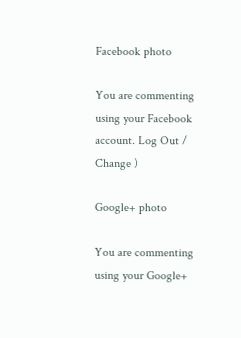Facebook photo

You are commenting using your Facebook account. Log Out / Change )

Google+ photo

You are commenting using your Google+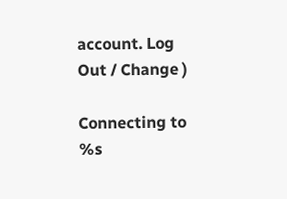account. Log Out / Change )

Connecting to %s